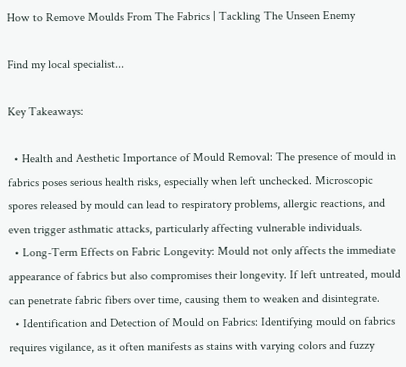How to Remove Moulds From The Fabrics | Tackling The Unseen Enemy

Find my local specialist...

Key Takeaways:

  • Health and Aesthetic Importance of Mould Removal: The presence of mould in fabrics poses serious health risks, especially when left unchecked. Microscopic spores released by mould can lead to respiratory problems, allergic reactions, and even trigger asthmatic attacks, particularly affecting vulnerable individuals.
  • Long-Term Effects on Fabric Longevity: Mould not only affects the immediate appearance of fabrics but also compromises their longevity. If left untreated, mould can penetrate fabric fibers over time, causing them to weaken and disintegrate.
  • Identification and Detection of Mould on Fabrics: Identifying mould on fabrics requires vigilance, as it often manifests as stains with varying colors and fuzzy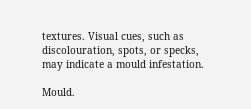textures. Visual cues, such as discolouration, spots, or specks, may indicate a mould infestation.

Mould.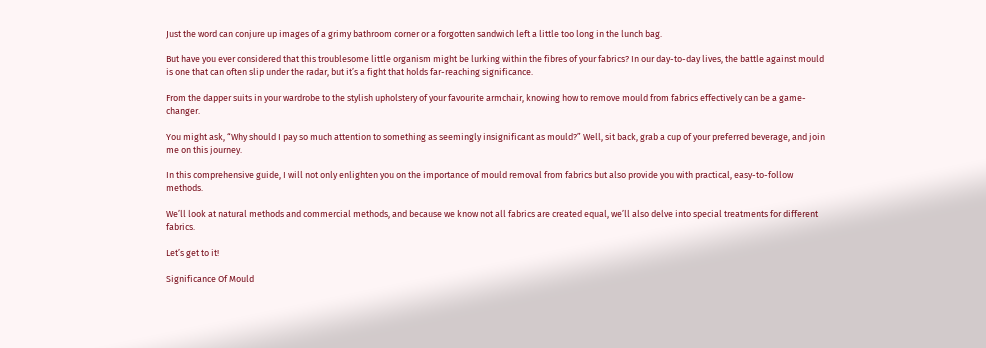Just the word can conjure up images of a grimy bathroom corner or a forgotten sandwich left a little too long in the lunch bag.

But have you ever considered that this troublesome little organism might be lurking within the fibres of your fabrics? In our day-to-day lives, the battle against mould is one that can often slip under the radar, but it’s a fight that holds far-reaching significance.

From the dapper suits in your wardrobe to the stylish upholstery of your favourite armchair, knowing how to remove mould from fabrics effectively can be a game-changer.

You might ask, “Why should I pay so much attention to something as seemingly insignificant as mould?” Well, sit back, grab a cup of your preferred beverage, and join me on this journey.

In this comprehensive guide, I will not only enlighten you on the importance of mould removal from fabrics but also provide you with practical, easy-to-follow methods.

We’ll look at natural methods and commercial methods, and because we know not all fabrics are created equal, we’ll also delve into special treatments for different fabrics.

Let’s get to it!

Significance Of Mould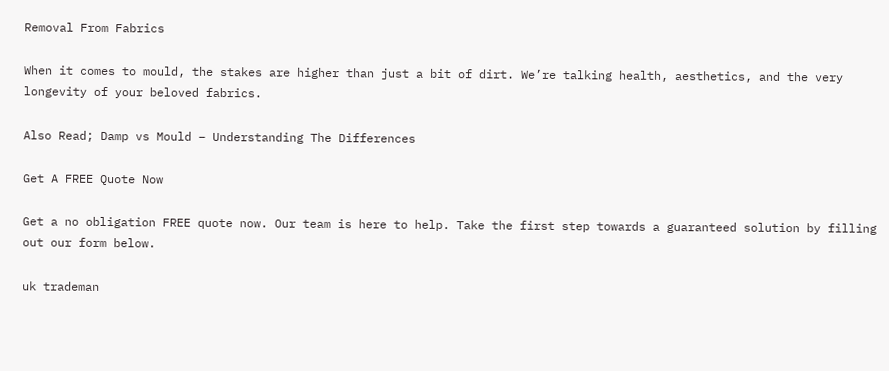Removal From Fabrics

When it comes to mould, the stakes are higher than just a bit of dirt. We’re talking health, aesthetics, and the very longevity of your beloved fabrics.

Also Read; Damp vs Mould – Understanding The Differences

Get A FREE Quote Now

Get a no obligation FREE quote now. Our team is here to help. Take the first step towards a guaranteed solution by filling out our form below.

uk trademan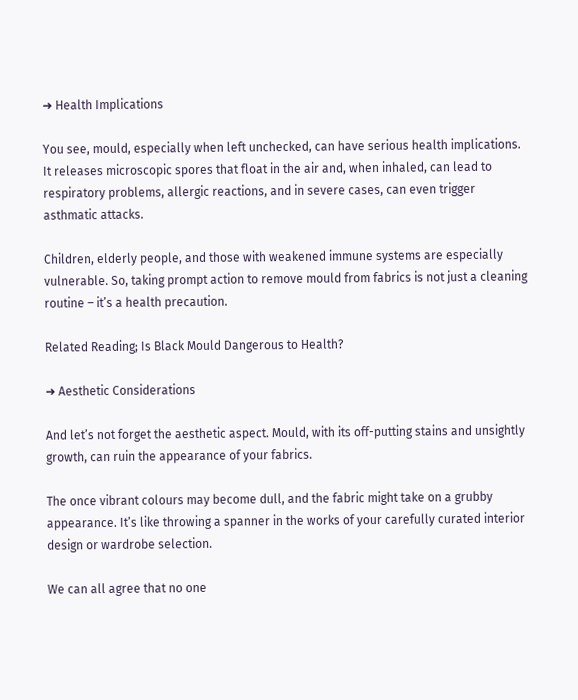➜ Health Implications

You see, mould, especially when left unchecked, can have serious health implications. It releases microscopic spores that float in the air and, when inhaled, can lead to respiratory problems, allergic reactions, and in severe cases, can even trigger asthmatic attacks.

Children, elderly people, and those with weakened immune systems are especially vulnerable. So, taking prompt action to remove mould from fabrics is not just a cleaning routine – it’s a health precaution.

Related Reading; Is Black Mould Dangerous to Health?

➜ Aesthetic Considerations

And let’s not forget the aesthetic aspect. Mould, with its off-putting stains and unsightly growth, can ruin the appearance of your fabrics.

The once vibrant colours may become dull, and the fabric might take on a grubby appearance. It’s like throwing a spanner in the works of your carefully curated interior design or wardrobe selection.

We can all agree that no one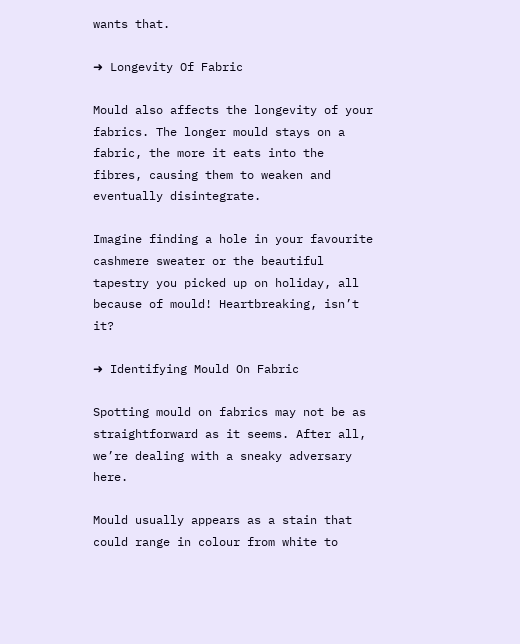wants that.

➜ Longevity Of Fabric

Mould also affects the longevity of your fabrics. The longer mould stays on a fabric, the more it eats into the fibres, causing them to weaken and eventually disintegrate.

Imagine finding a hole in your favourite cashmere sweater or the beautiful tapestry you picked up on holiday, all because of mould! Heartbreaking, isn’t it?

➜ Identifying Mould On Fabric

Spotting mould on fabrics may not be as straightforward as it seems. After all, we’re dealing with a sneaky adversary here.

Mould usually appears as a stain that could range in colour from white to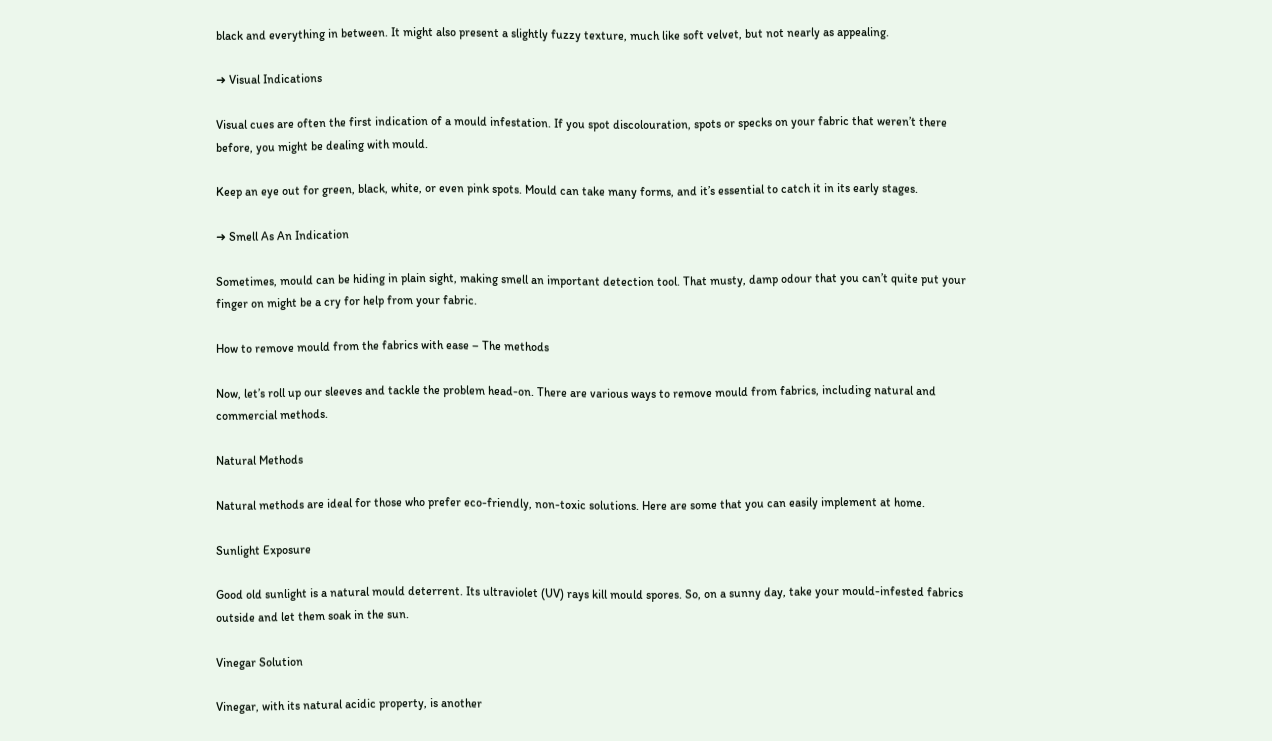black and everything in between. It might also present a slightly fuzzy texture, much like soft velvet, but not nearly as appealing.

➜ Visual Indications

Visual cues are often the first indication of a mould infestation. If you spot discolouration, spots or specks on your fabric that weren’t there before, you might be dealing with mould.

Keep an eye out for green, black, white, or even pink spots. Mould can take many forms, and it’s essential to catch it in its early stages.

➜ Smell As An Indication

Sometimes, mould can be hiding in plain sight, making smell an important detection tool. That musty, damp odour that you can’t quite put your finger on might be a cry for help from your fabric.

How to remove mould from the fabrics with ease – The methods

Now, let’s roll up our sleeves and tackle the problem head-on. There are various ways to remove mould from fabrics, including natural and commercial methods.

Natural Methods

Natural methods are ideal for those who prefer eco-friendly, non-toxic solutions. Here are some that you can easily implement at home.

Sunlight Exposure

Good old sunlight is a natural mould deterrent. Its ultraviolet (UV) rays kill mould spores. So, on a sunny day, take your mould-infested fabrics outside and let them soak in the sun.

Vinegar Solution

Vinegar, with its natural acidic property, is another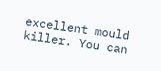excellent mould killer. You can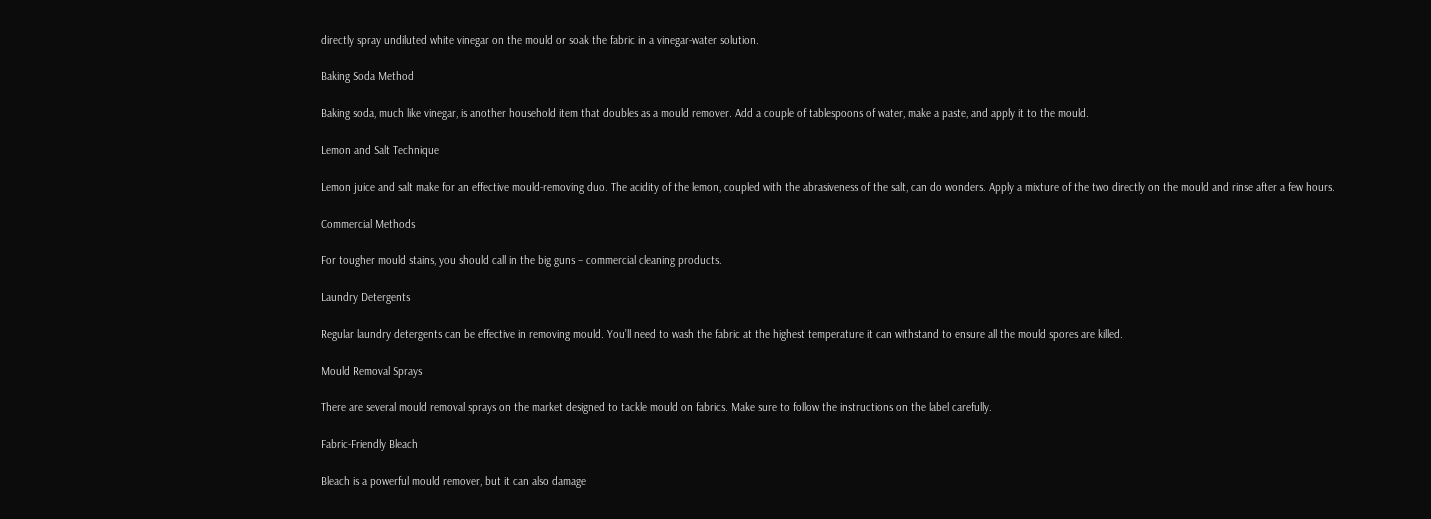directly spray undiluted white vinegar on the mould or soak the fabric in a vinegar-water solution.

Baking Soda Method

Baking soda, much like vinegar, is another household item that doubles as a mould remover. Add a couple of tablespoons of water, make a paste, and apply it to the mould.

Lemon and Salt Technique

Lemon juice and salt make for an effective mould-removing duo. The acidity of the lemon, coupled with the abrasiveness of the salt, can do wonders. Apply a mixture of the two directly on the mould and rinse after a few hours.

Commercial Methods

For tougher mould stains, you should call in the big guns – commercial cleaning products.

Laundry Detergents

Regular laundry detergents can be effective in removing mould. You’ll need to wash the fabric at the highest temperature it can withstand to ensure all the mould spores are killed.

Mould Removal Sprays

There are several mould removal sprays on the market designed to tackle mould on fabrics. Make sure to follow the instructions on the label carefully.

Fabric-Friendly Bleach

Bleach is a powerful mould remover, but it can also damage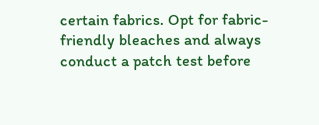certain fabrics. Opt for fabric-friendly bleaches and always conduct a patch test before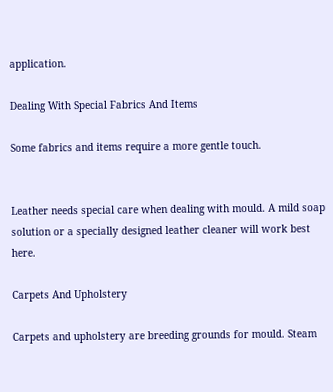application.

Dealing With Special Fabrics And Items

Some fabrics and items require a more gentle touch.


Leather needs special care when dealing with mould. A mild soap solution or a specially designed leather cleaner will work best here.

Carpets And Upholstery

Carpets and upholstery are breeding grounds for mould. Steam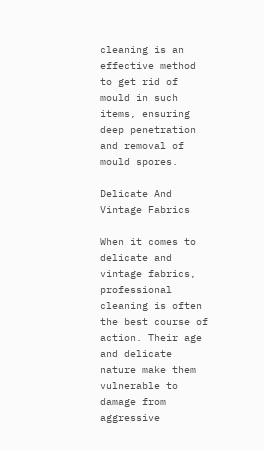cleaning is an effective method to get rid of mould in such items, ensuring deep penetration and removal of mould spores.

Delicate And Vintage Fabrics

When it comes to delicate and vintage fabrics, professional cleaning is often the best course of action. Their age and delicate nature make them vulnerable to damage from aggressive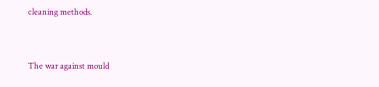cleaning methods.


The war against mould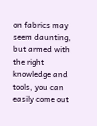on fabrics may seem daunting, but armed with the right knowledge and tools, you can easily come out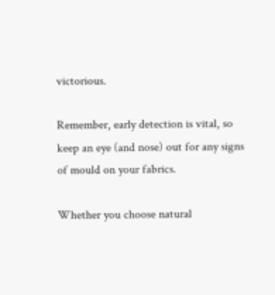victorious.

Remember, early detection is vital, so keep an eye (and nose) out for any signs of mould on your fabrics.

Whether you choose natural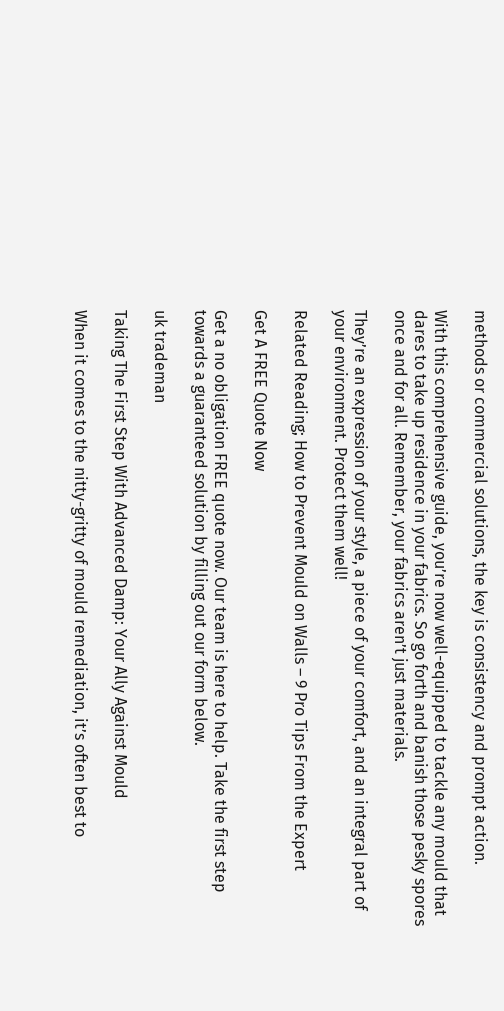methods or commercial solutions, the key is consistency and prompt action.

With this comprehensive guide, you’re now well-equipped to tackle any mould that dares to take up residence in your fabrics. So go forth and banish those pesky spores once and for all. Remember, your fabrics aren’t just materials.

They’re an expression of your style, a piece of your comfort, and an integral part of your environment. Protect them well!

Related Reading; How to Prevent Mould on Walls – 9 Pro Tips From the Expert

Get A FREE Quote Now

Get a no obligation FREE quote now. Our team is here to help. Take the first step towards a guaranteed solution by filling out our form below.

uk trademan

Taking The First Step With Advanced Damp: Your Ally Against Mould

When it comes to the nitty-gritty of mould remediation, it’s often best to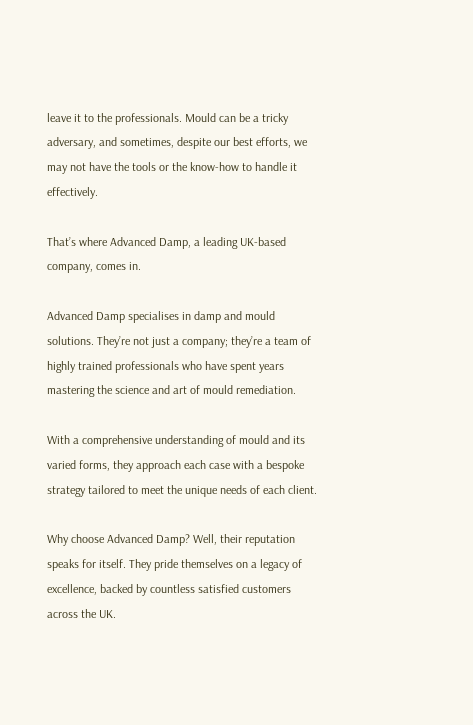leave it to the professionals. Mould can be a tricky adversary, and sometimes, despite our best efforts, we may not have the tools or the know-how to handle it effectively.

That’s where Advanced Damp, a leading UK-based company, comes in.

Advanced Damp specialises in damp and mould solutions. They’re not just a company; they’re a team of highly trained professionals who have spent years mastering the science and art of mould remediation.

With a comprehensive understanding of mould and its varied forms, they approach each case with a bespoke strategy tailored to meet the unique needs of each client.

Why choose Advanced Damp? Well, their reputation speaks for itself. They pride themselves on a legacy of excellence, backed by countless satisfied customers across the UK.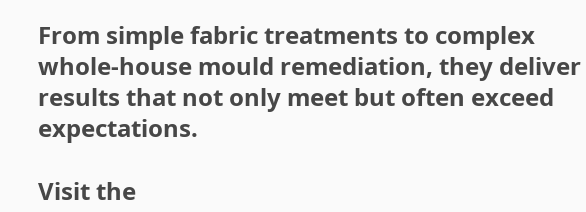From simple fabric treatments to complex whole-house mould remediation, they deliver results that not only meet but often exceed expectations.

Visit the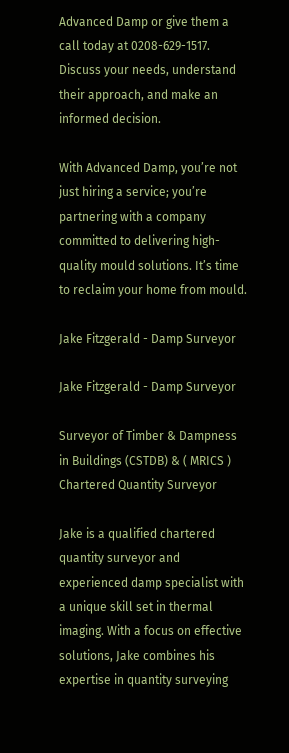Advanced Damp or give them a call today at 0208-629-1517. Discuss your needs, understand their approach, and make an informed decision.

With Advanced Damp, you’re not just hiring a service; you’re partnering with a company committed to delivering high-quality mould solutions. It’s time to reclaim your home from mould.

Jake Fitzgerald - Damp Surveyor

Jake Fitzgerald - Damp Surveyor

Surveyor of Timber & Dampness in Buildings (CSTDB) & ( MRICS ) Chartered Quantity Surveyor

Jake is a qualified chartered quantity surveyor and experienced damp specialist with a unique skill set in thermal imaging. With a focus on effective solutions, Jake combines his expertise in quantity surveying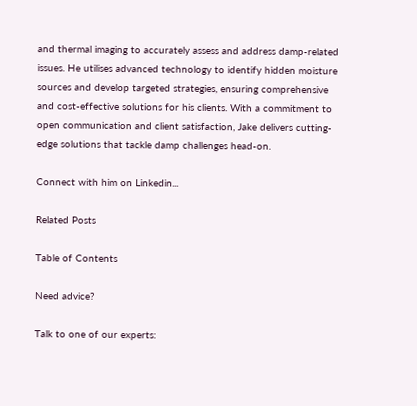and thermal imaging to accurately assess and address damp-related issues. He utilises advanced technology to identify hidden moisture sources and develop targeted strategies, ensuring comprehensive and cost-effective solutions for his clients. With a commitment to open communication and client satisfaction, Jake delivers cutting-edge solutions that tackle damp challenges head-on.

Connect with him on Linkedin...

Related Posts

Table of Contents

Need advice?

Talk to one of our experts: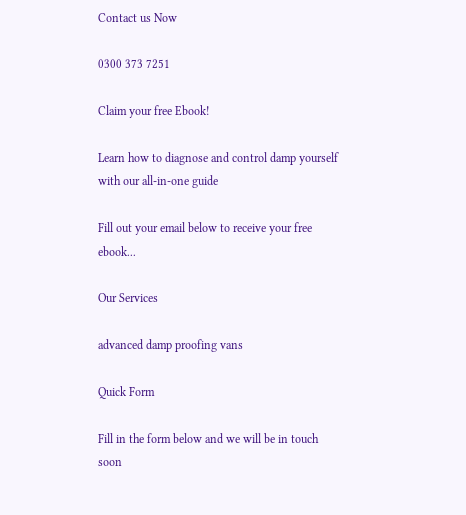Contact us Now

0300 373 7251

Claim your free Ebook!

Learn how to diagnose and control damp yourself with our all-in-one guide

Fill out your email below to receive your free ebook...

Our Services

advanced damp proofing vans

Quick Form

Fill in the form below and we will be in touch soon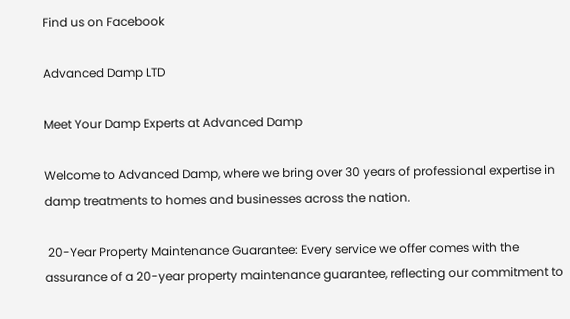Find us on Facebook

Advanced Damp LTD

Meet Your Damp Experts at Advanced Damp

Welcome to Advanced Damp, where we bring over 30 years of professional expertise in damp treatments to homes and businesses across the nation.

 20-Year Property Maintenance Guarantee: Every service we offer comes with the assurance of a 20-year property maintenance guarantee, reflecting our commitment to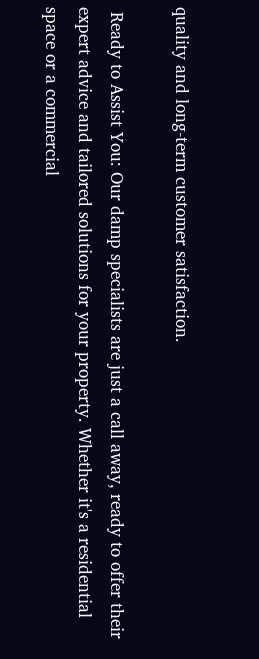quality and long-term customer satisfaction.

 Ready to Assist You: Our damp specialists are just a call away, ready to offer their expert advice and tailored solutions for your property. Whether it's a residential space or a commercial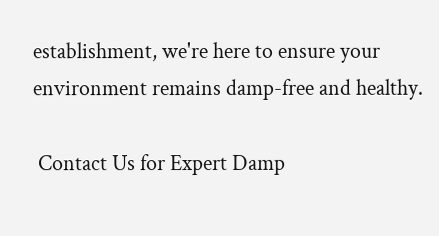establishment, we're here to ensure your environment remains damp-free and healthy.

 Contact Us for Expert Damp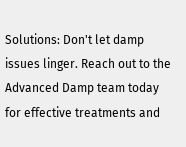Solutions: Don't let damp issues linger. Reach out to the Advanced Damp team today for effective treatments and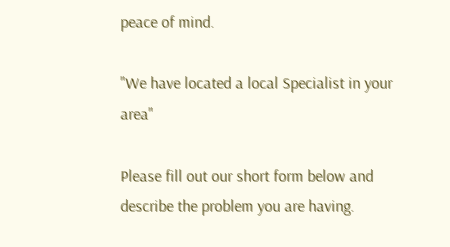peace of mind.

"We have located a local Specialist in your area"

Please fill out our short form below and describe the problem you are having.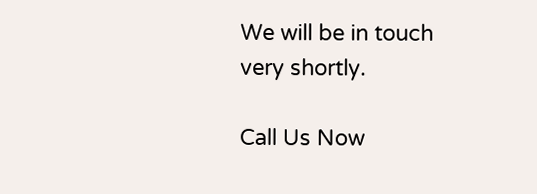We will be in touch very shortly.

Call Us Now